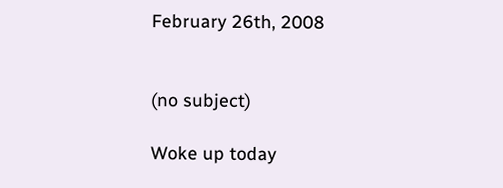February 26th, 2008


(no subject)

Woke up today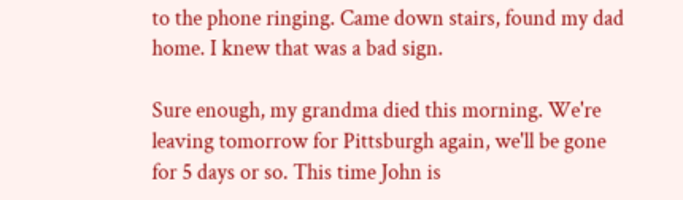to the phone ringing. Came down stairs, found my dad home. I knew that was a bad sign.

Sure enough, my grandma died this morning. We're leaving tomorrow for Pittsburgh again, we'll be gone for 5 days or so. This time John is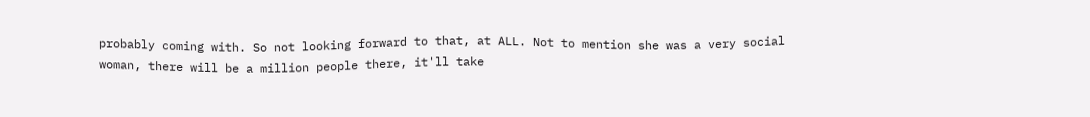probably coming with. So not looking forward to that, at ALL. Not to mention she was a very social woman, there will be a million people there, it'll take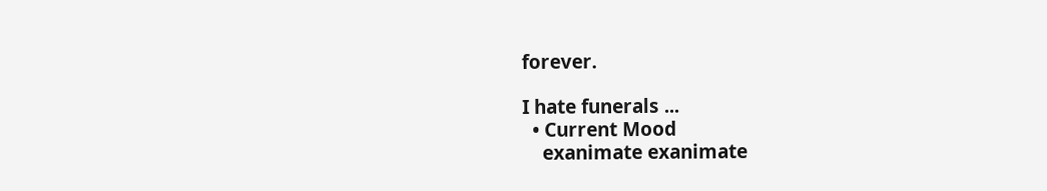forever.

I hate funerals ...
  • Current Mood
    exanimate exanimate